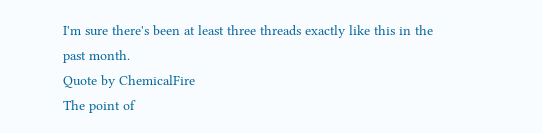I'm sure there's been at least three threads exactly like this in the past month.
Quote by ChemicalFire
The point of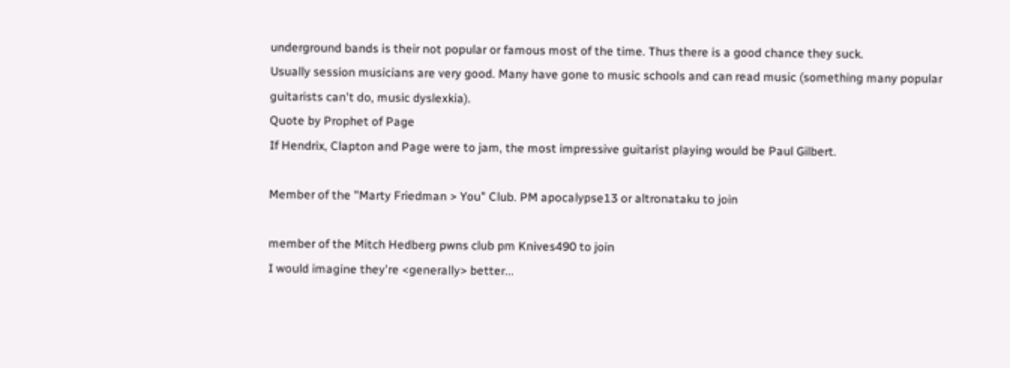underground bands is their not popular or famous most of the time. Thus there is a good chance they suck.
Usually session musicians are very good. Many have gone to music schools and can read music (something many popular guitarists can't do, music dyslexkia).
Quote by Prophet of Page
If Hendrix, Clapton and Page were to jam, the most impressive guitarist playing would be Paul Gilbert.

Member of the "Marty Friedman > You" Club. PM apocalypse13 or altronataku to join

member of the Mitch Hedberg pwns club pm Knives490 to join
I would imagine they're <generally> better...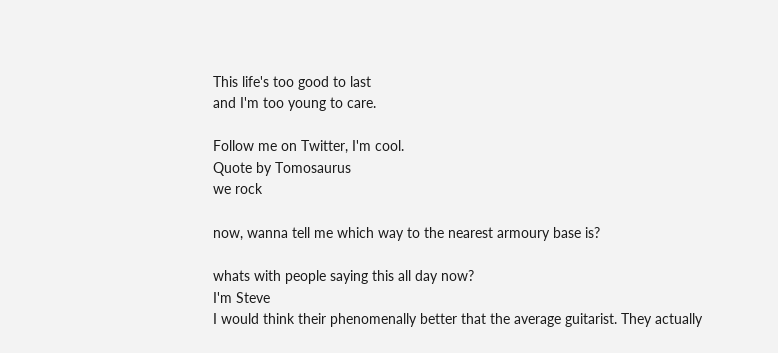This life's too good to last
and I'm too young to care.

Follow me on Twitter, I'm cool.
Quote by Tomosaurus
we rock

now, wanna tell me which way to the nearest armoury base is?

whats with people saying this all day now?
I'm Steve
I would think their phenomenally better that the average guitarist. They actually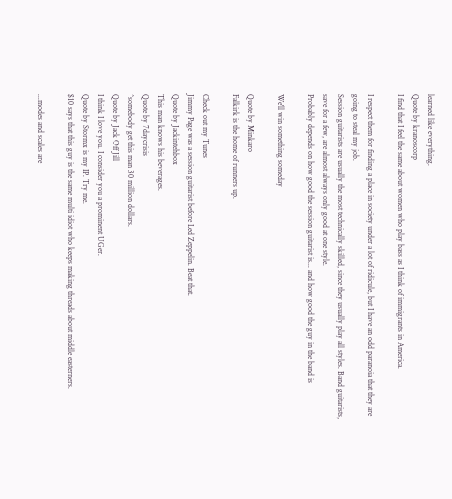learned like everything.
Quote by kranoscorp
I find that I feel the same about women who play bass as I think of immigrants in America.

I respect them for finding a place in society under a lot of ridicule, but I have an odd paranoia that they are going to steal my job.
Session guitarists are usually the most technically skilled, since they usually play all styles. Band guitarists, save for a few, are almost always only good at one style.
Probably depends on how good the session guitarist is... and how good the guy in the band is

We'll win something someday

Quote by Minkaro
Falkirk is the home of runners up.

Check out my Tunes
Jimmy Page was a session guitarist before Led Zeppelin. Beat that.
Quote by Jackintehbox
This man knows his beverages.
Quote by 7daycrisis
^somebody get this man 30 million dollars.
Quote by Jack Off Jill
I think I love you. I consider you a prominent UGer.
Quote by Stormx is my IP. Try me.
$10 says that this guy is the same multi idiot who keeps making threads about middle easterners.

...modes and scales are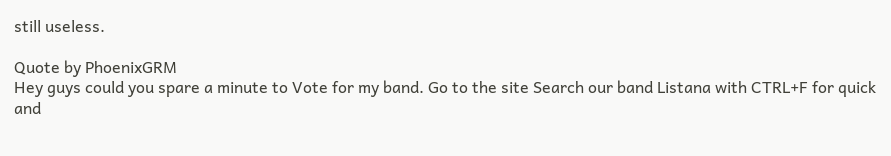still useless.

Quote by PhoenixGRM
Hey guys could you spare a minute to Vote for my band. Go to the site Search our band Listana with CTRL+F for quick and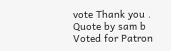vote Thank you .
Quote by sam b
Voted for Patron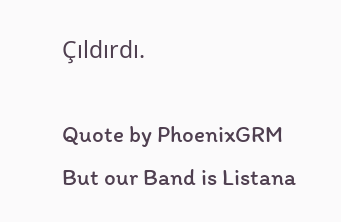Çıldırdı.

Quote by PhoenixGRM
But our Band is Listana